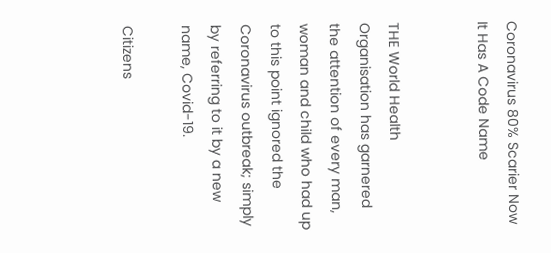Coronavirus 80% Scarier Now It Has A Code Name


THE World Health Organisation has garnered the attention of every man, woman and child who had up to this point ignored the Coronavirus outbreak; simply by referring to it by a new name, Covid-19.

Citizens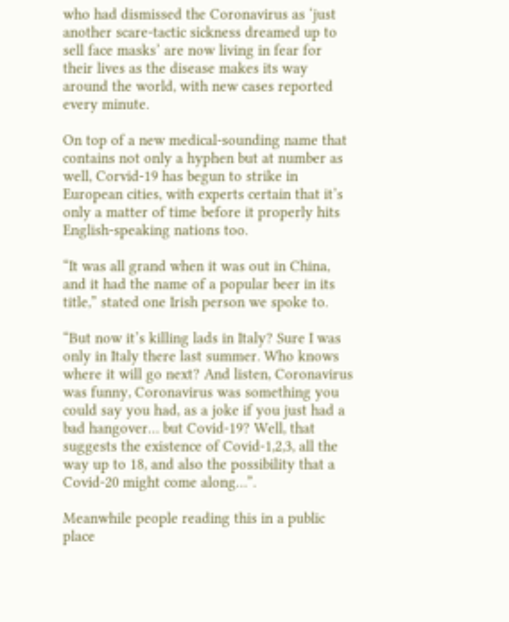who had dismissed the Coronavirus as ‘just another scare-tactic sickness dreamed up to sell face masks’ are now living in fear for their lives as the disease makes its way around the world, with new cases reported every minute.

On top of a new medical-sounding name that contains not only a hyphen but at number as well, Corvid-19 has begun to strike in European cities, with experts certain that it’s only a matter of time before it properly hits English-speaking nations too.

“It was all grand when it was out in China, and it had the name of a popular beer in its title,” stated one Irish person we spoke to.

“But now it’s killing lads in Italy? Sure I was only in Italy there last summer. Who knows where it will go next? And listen, Coronavirus was funny, Coronavirus was something you could say you had, as a joke if you just had a bad hangover… but Covid-19? Well, that suggests the existence of Covid-1,2,3, all the way up to 18, and also the possibility that a Covid-20 might come along…”.

Meanwhile people reading this in a public place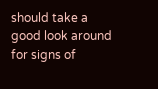should take a good look around for signs of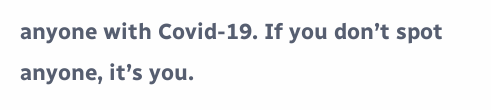anyone with Covid-19. If you don’t spot anyone, it’s you.